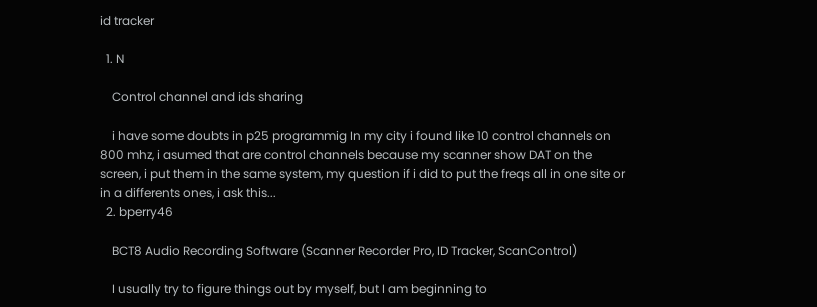id tracker

  1. N

    Control channel and ids sharing

    i have some doubts in p25 programmig In my city i found like 10 control channels on 800 mhz, i asumed that are control channels because my scanner show DAT on the screen, i put them in the same system, my question if i did to put the freqs all in one site or in a differents ones, i ask this...
  2. bperry46

    BCT8 Audio Recording Software (Scanner Recorder Pro, ID Tracker, ScanControl)

    I usually try to figure things out by myself, but I am beginning to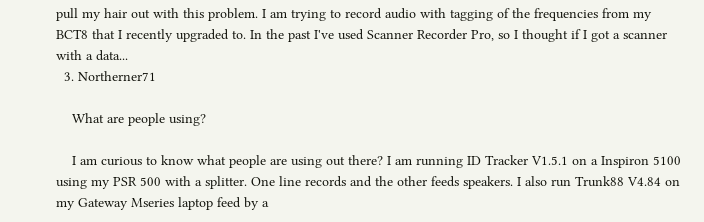pull my hair out with this problem. I am trying to record audio with tagging of the frequencies from my BCT8 that I recently upgraded to. In the past I've used Scanner Recorder Pro, so I thought if I got a scanner with a data...
  3. Northerner71

    What are people using?

    I am curious to know what people are using out there? I am running ID Tracker V1.5.1 on a Inspiron 5100 using my PSR 500 with a splitter. One line records and the other feeds speakers. I also run Trunk88 V4.84 on my Gateway Mseries laptop feed by a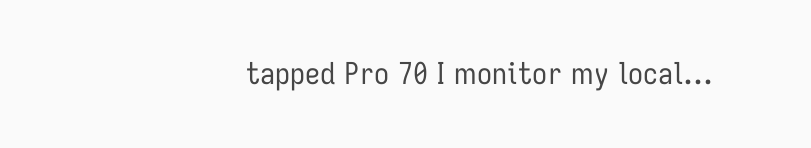tapped Pro 70 I monitor my local...